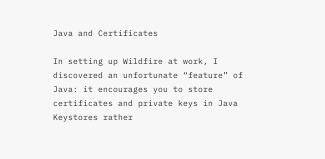Java and Certificates

In setting up Wildfire at work, I discovered an unfortunate “feature” of Java: it encourages you to store certificates and private keys in Java Keystores rather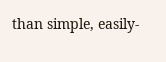than simple, easily-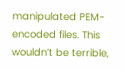manipulated PEM-encoded files. This wouldn’t be terrible,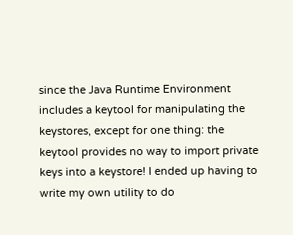since the Java Runtime Environment includes a keytool for manipulating the keystores, except for one thing: the keytool provides no way to import private keys into a keystore! I ended up having to write my own utility to do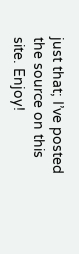just that; I’ve posted the source on this site. Enjoy!